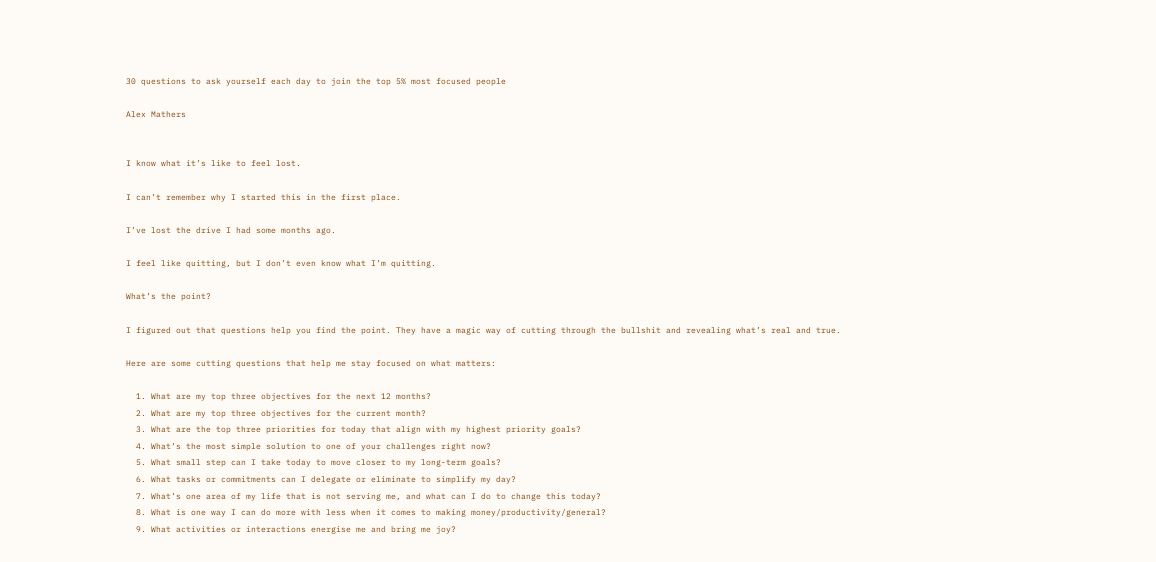30 questions to ask yourself each day to join the top 5% most focused people

Alex Mathers


I know what it’s like to feel lost.

I can’t remember why I started this in the first place.

I’ve lost the drive I had some months ago.

I feel like quitting, but I don’t even know what I’m quitting.

What’s the point?

I figured out that questions help you find the point. They have a magic way of cutting through the bullshit and revealing what’s real and true.

Here are some cutting questions that help me stay focused on what matters:

  1. What are my top three objectives for the next 12 months?
  2. What are my top three objectives for the current month?
  3. What are the top three priorities for today that align with my highest priority goals?
  4. What’s the most simple solution to one of your challenges right now?
  5. What small step can I take today to move closer to my long-term goals?
  6. What tasks or commitments can I delegate or eliminate to simplify my day?
  7. What’s one area of my life that is not serving me, and what can I do to change this today?
  8. What is one way I can do more with less when it comes to making money/productivity/general?
  9. What activities or interactions energise me and bring me joy?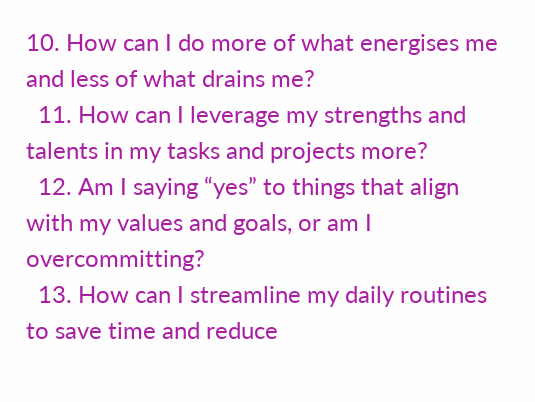10. How can I do more of what energises me and less of what drains me?
  11. How can I leverage my strengths and talents in my tasks and projects more?
  12. Am I saying “yes” to things that align with my values and goals, or am I overcommitting?
  13. How can I streamline my daily routines to save time and reduce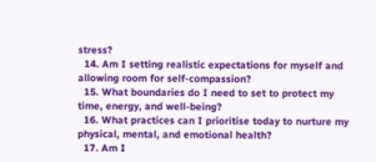stress?
  14. Am I setting realistic expectations for myself and allowing room for self-compassion?
  15. What boundaries do I need to set to protect my time, energy, and well-being?
  16. What practices can I prioritise today to nurture my physical, mental, and emotional health?
  17. Am I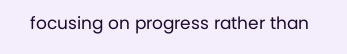focusing on progress rather than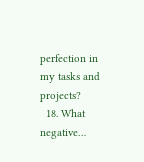perfection in my tasks and projects?
  18. What negative…